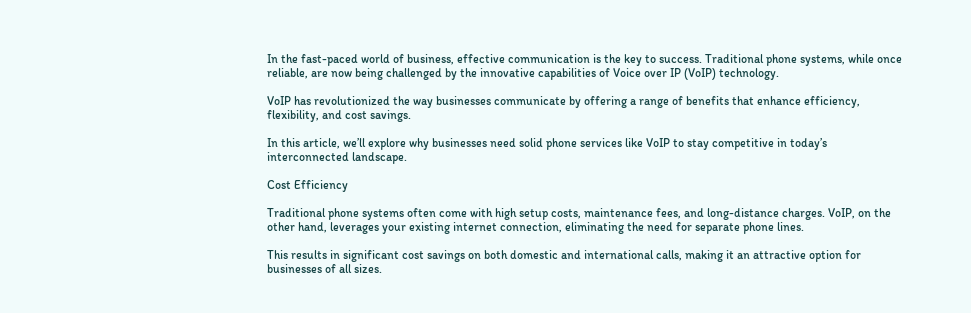In the fast-paced world of business, effective communication is the key to success. Traditional phone systems, while once reliable, are now being challenged by the innovative capabilities of Voice over IP (VoIP) technology.

VoIP has revolutionized the way businesses communicate by offering a range of benefits that enhance efficiency, flexibility, and cost savings.

In this article, we’ll explore why businesses need solid phone services like VoIP to stay competitive in today’s interconnected landscape.

Cost Efficiency

Traditional phone systems often come with high setup costs, maintenance fees, and long-distance charges. VoIP, on the other hand, leverages your existing internet connection, eliminating the need for separate phone lines.

This results in significant cost savings on both domestic and international calls, making it an attractive option for businesses of all sizes.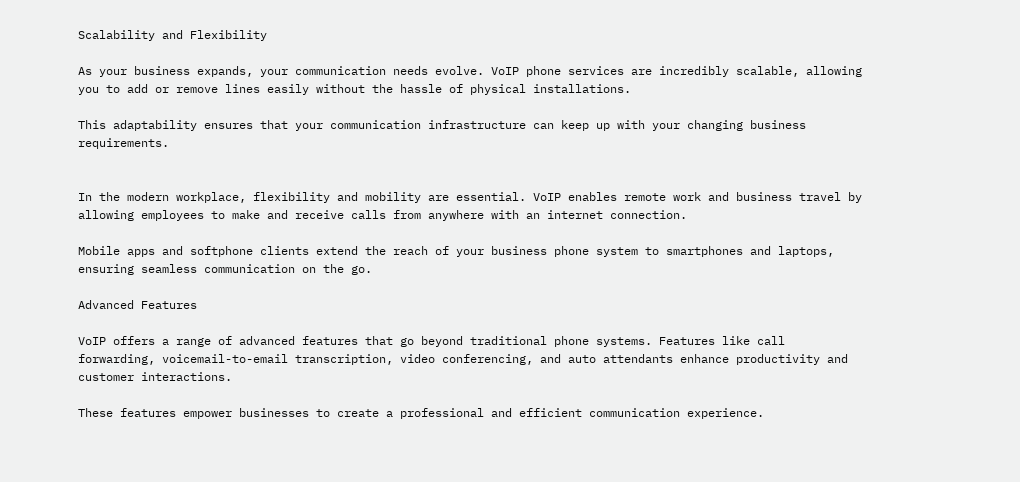Scalability and Flexibility

As your business expands, your communication needs evolve. VoIP phone services are incredibly scalable, allowing you to add or remove lines easily without the hassle of physical installations.

This adaptability ensures that your communication infrastructure can keep up with your changing business requirements.


In the modern workplace, flexibility and mobility are essential. VoIP enables remote work and business travel by allowing employees to make and receive calls from anywhere with an internet connection.

Mobile apps and softphone clients extend the reach of your business phone system to smartphones and laptops, ensuring seamless communication on the go.

Advanced Features

VoIP offers a range of advanced features that go beyond traditional phone systems. Features like call forwarding, voicemail-to-email transcription, video conferencing, and auto attendants enhance productivity and customer interactions.

These features empower businesses to create a professional and efficient communication experience.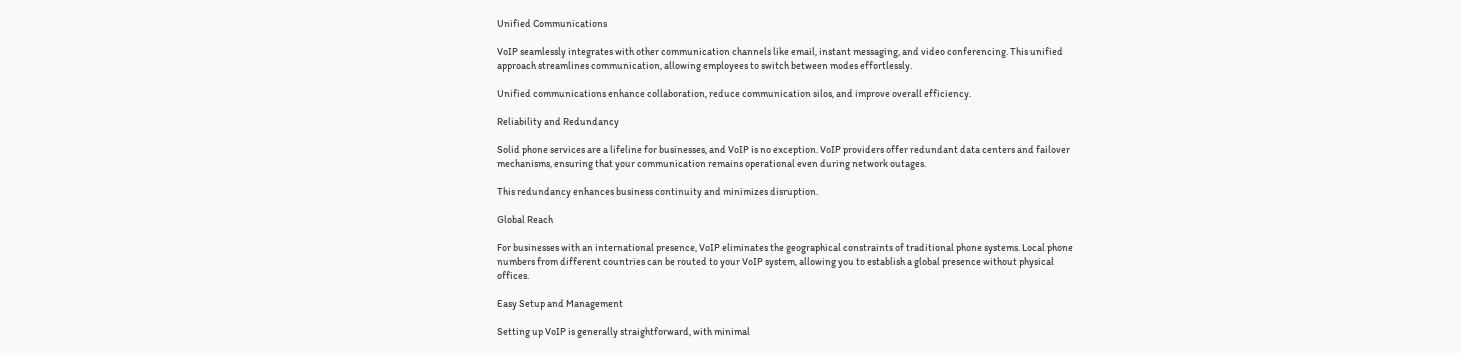Unified Communications

VoIP seamlessly integrates with other communication channels like email, instant messaging, and video conferencing. This unified approach streamlines communication, allowing employees to switch between modes effortlessly.

Unified communications enhance collaboration, reduce communication silos, and improve overall efficiency.

Reliability and Redundancy

Solid phone services are a lifeline for businesses, and VoIP is no exception. VoIP providers offer redundant data centers and failover mechanisms, ensuring that your communication remains operational even during network outages.

This redundancy enhances business continuity and minimizes disruption.

Global Reach

For businesses with an international presence, VoIP eliminates the geographical constraints of traditional phone systems. Local phone numbers from different countries can be routed to your VoIP system, allowing you to establish a global presence without physical offices.

Easy Setup and Management

Setting up VoIP is generally straightforward, with minimal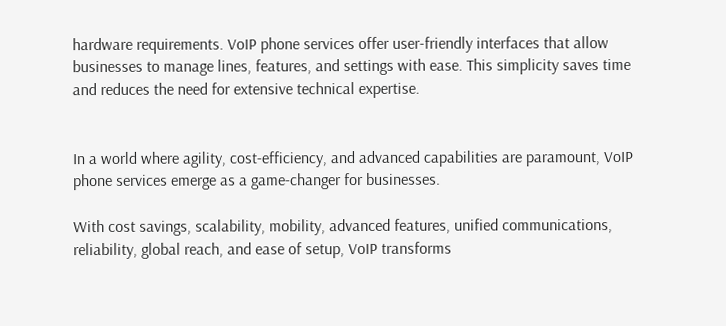hardware requirements. VoIP phone services offer user-friendly interfaces that allow businesses to manage lines, features, and settings with ease. This simplicity saves time and reduces the need for extensive technical expertise.


In a world where agility, cost-efficiency, and advanced capabilities are paramount, VoIP phone services emerge as a game-changer for businesses.

With cost savings, scalability, mobility, advanced features, unified communications, reliability, global reach, and ease of setup, VoIP transforms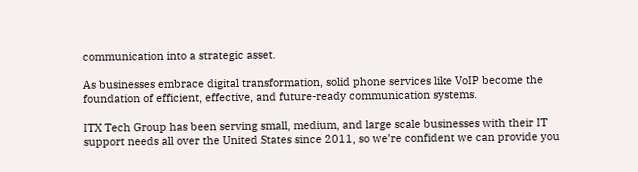communication into a strategic asset.

As businesses embrace digital transformation, solid phone services like VoIP become the foundation of efficient, effective, and future-ready communication systems.

ITX Tech Group has been serving small, medium, and large scale businesses with their IT support needs all over the United States since 2011, so we’re confident we can provide you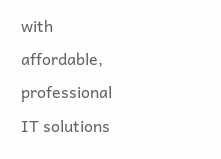with affordable, professional IT solutions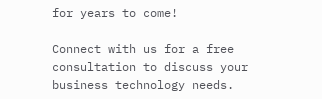for years to come!

Connect with us for a free consultation to discuss your business technology needs.